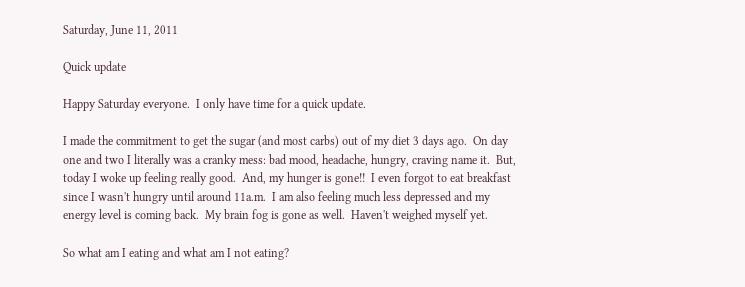Saturday, June 11, 2011

Quick update

Happy Saturday everyone.  I only have time for a quick update.

I made the commitment to get the sugar (and most carbs) out of my diet 3 days ago.  On day one and two I literally was a cranky mess: bad mood, headache, hungry, craving name it.  But, today I woke up feeling really good.  And, my hunger is gone!!  I even forgot to eat breakfast since I wasn't hungry until around 11a.m.  I am also feeling much less depressed and my energy level is coming back.  My brain fog is gone as well.  Haven't weighed myself yet.

So what am I eating and what am I not eating?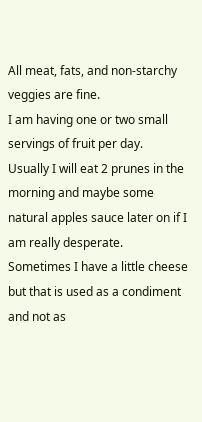All meat, fats, and non-starchy veggies are fine.
I am having one or two small servings of fruit per day.  Usually I will eat 2 prunes in the morning and maybe some  natural apples sauce later on if I am really desperate.
Sometimes I have a little cheese but that is used as a condiment and not as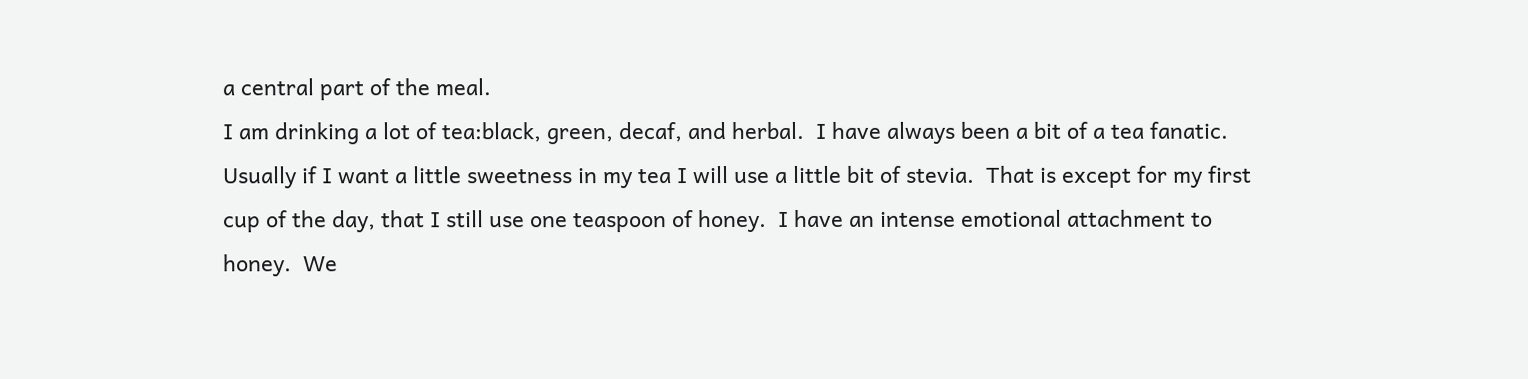a central part of the meal.
I am drinking a lot of tea:black, green, decaf, and herbal.  I have always been a bit of a tea fanatic.  Usually if I want a little sweetness in my tea I will use a little bit of stevia.  That is except for my first cup of the day, that I still use one teaspoon of honey.  I have an intense emotional attachment to honey.  We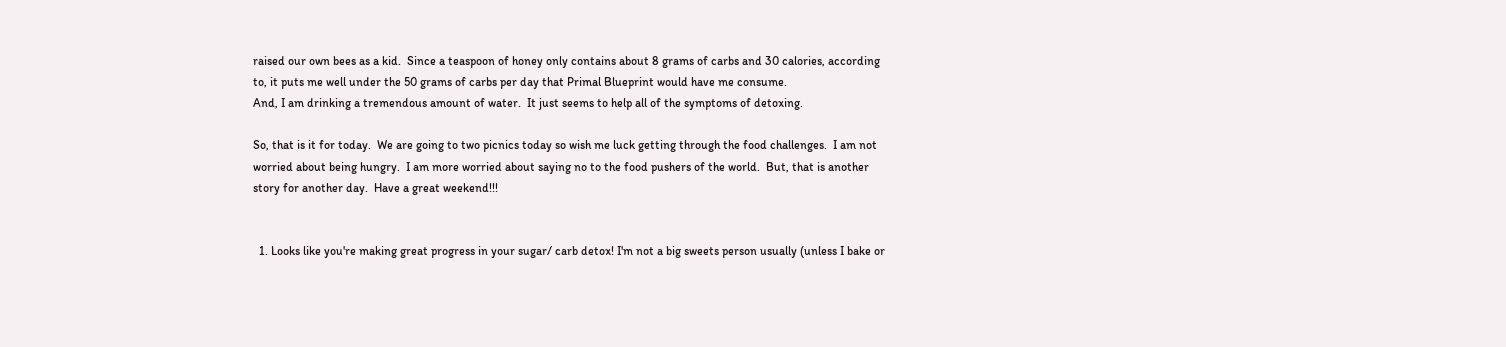raised our own bees as a kid.  Since a teaspoon of honey only contains about 8 grams of carbs and 30 calories, according to, it puts me well under the 50 grams of carbs per day that Primal Blueprint would have me consume.
And, I am drinking a tremendous amount of water.  It just seems to help all of the symptoms of detoxing.

So, that is it for today.  We are going to two picnics today so wish me luck getting through the food challenges.  I am not worried about being hungry.  I am more worried about saying no to the food pushers of the world.  But, that is another story for another day.  Have a great weekend!!!


  1. Looks like you're making great progress in your sugar/ carb detox! I'm not a big sweets person usually (unless I bake or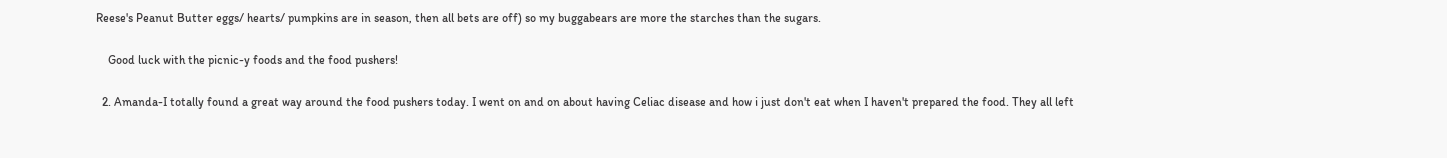Reese's Peanut Butter eggs/ hearts/ pumpkins are in season, then all bets are off) so my buggabears are more the starches than the sugars.

    Good luck with the picnic-y foods and the food pushers!

  2. Amanda-I totally found a great way around the food pushers today. I went on and on about having Celiac disease and how i just don't eat when I haven't prepared the food. They all left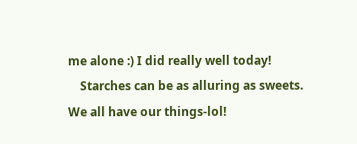me alone :) I did really well today!
    Starches can be as alluring as sweets. We all have our things-lol!